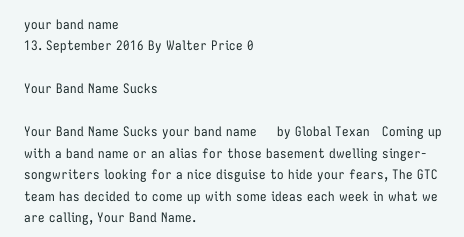your band name
13. September 2016 By Walter Price 0

Your Band Name Sucks

Your Band Name Sucks your band name     by Global Texan   Coming up with a band name or an alias for those basement dwelling singer-songwriters looking for a nice disguise to hide your fears, The GTC team has decided to come up with some ideas each week in what we are calling, Your Band Name.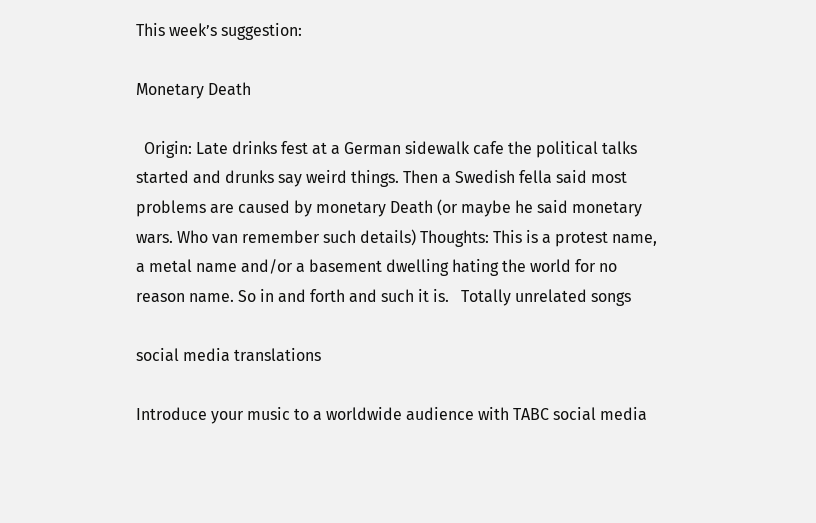This week’s suggestion:

Monetary Death

  Origin: Late drinks fest at a German sidewalk cafe the political talks started and drunks say weird things. Then a Swedish fella said most problems are caused by monetary Death (or maybe he said monetary wars. Who van remember such details) Thoughts: This is a protest name, a metal name and/or a basement dwelling hating the world for no reason name. So in and forth and such it is.   Totally unrelated songs

social media translations

Introduce your music to a worldwide audience with TABC social media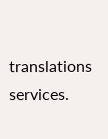translations services.